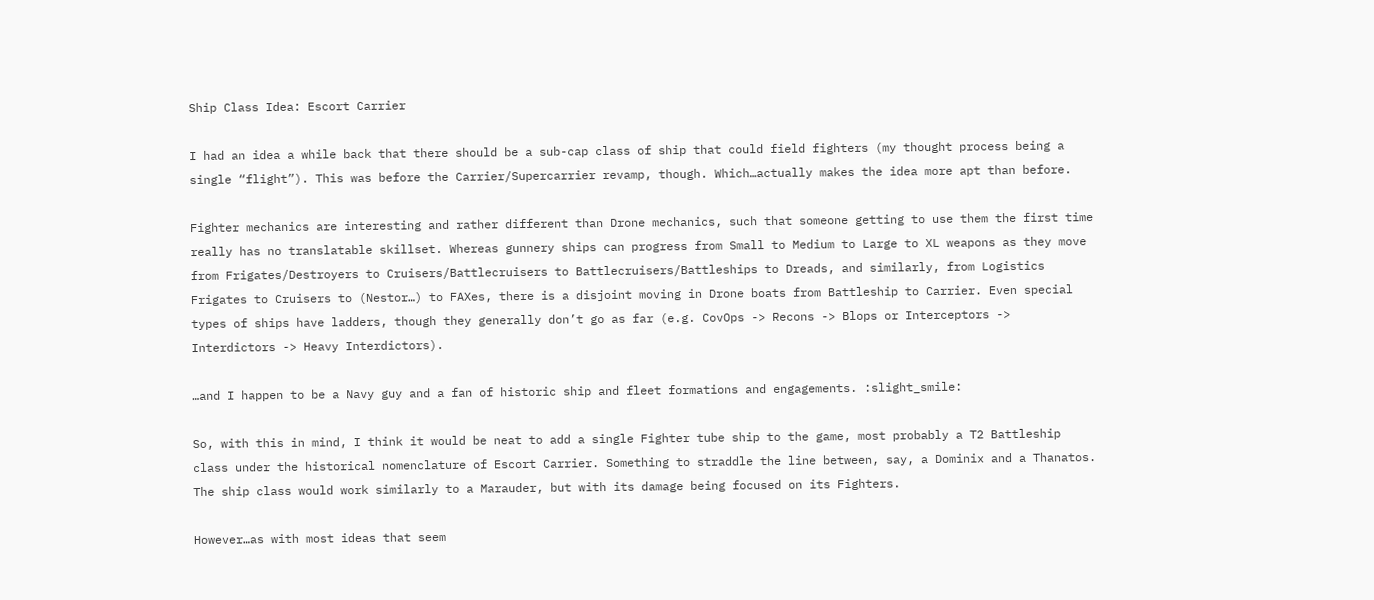Ship Class Idea: Escort Carrier

I had an idea a while back that there should be a sub-cap class of ship that could field fighters (my thought process being a single “flight”). This was before the Carrier/Supercarrier revamp, though. Which…actually makes the idea more apt than before.

Fighter mechanics are interesting and rather different than Drone mechanics, such that someone getting to use them the first time really has no translatable skillset. Whereas gunnery ships can progress from Small to Medium to Large to XL weapons as they move from Frigates/Destroyers to Cruisers/Battlecruisers to Battlecruisers/Battleships to Dreads, and similarly, from Logistics Frigates to Cruisers to (Nestor…) to FAXes, there is a disjoint moving in Drone boats from Battleship to Carrier. Even special types of ships have ladders, though they generally don’t go as far (e.g. CovOps -> Recons -> Blops or Interceptors -> Interdictors -> Heavy Interdictors).

…and I happen to be a Navy guy and a fan of historic ship and fleet formations and engagements. :slight_smile:

So, with this in mind, I think it would be neat to add a single Fighter tube ship to the game, most probably a T2 Battleship class under the historical nomenclature of Escort Carrier. Something to straddle the line between, say, a Dominix and a Thanatos. The ship class would work similarly to a Marauder, but with its damage being focused on its Fighters.

However…as with most ideas that seem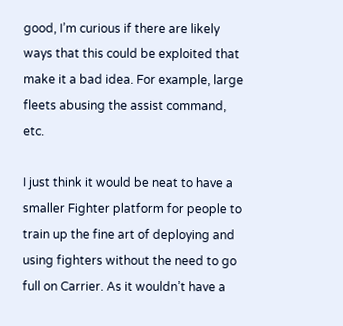good, I’m curious if there are likely ways that this could be exploited that make it a bad idea. For example, large fleets abusing the assist command, etc.

I just think it would be neat to have a smaller Fighter platform for people to train up the fine art of deploying and using fighters without the need to go full on Carrier. As it wouldn’t have a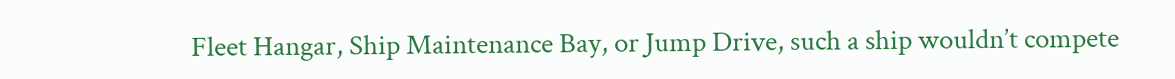Fleet Hangar, Ship Maintenance Bay, or Jump Drive, such a ship wouldn’t compete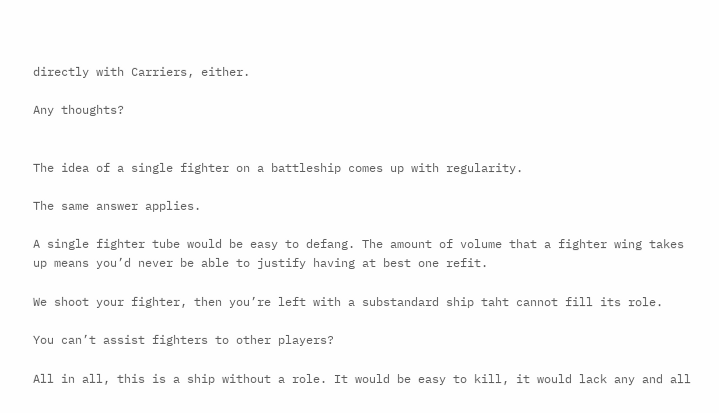directly with Carriers, either.

Any thoughts?


The idea of a single fighter on a battleship comes up with regularity.

The same answer applies.

A single fighter tube would be easy to defang. The amount of volume that a fighter wing takes up means you’d never be able to justify having at best one refit.

We shoot your fighter, then you’re left with a substandard ship taht cannot fill its role.

You can’t assist fighters to other players?

All in all, this is a ship without a role. It would be easy to kill, it would lack any and all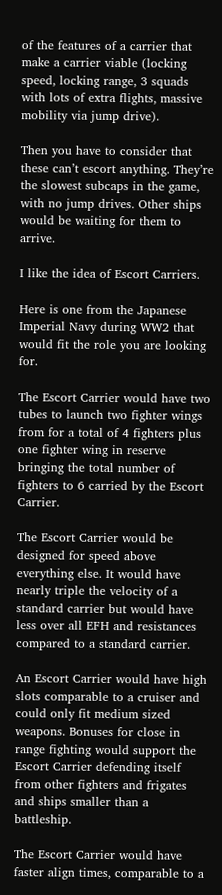of the features of a carrier that make a carrier viable (locking speed, locking range, 3 squads with lots of extra flights, massive mobility via jump drive).

Then you have to consider that these can’t escort anything. They’re the slowest subcaps in the game, with no jump drives. Other ships would be waiting for them to arrive.

I like the idea of Escort Carriers.

Here is one from the Japanese Imperial Navy during WW2 that would fit the role you are looking for.

The Escort Carrier would have two tubes to launch two fighter wings from for a total of 4 fighters plus one fighter wing in reserve bringing the total number of fighters to 6 carried by the Escort Carrier.

The Escort Carrier would be designed for speed above everything else. It would have nearly triple the velocity of a standard carrier but would have less over all EFH and resistances compared to a standard carrier.

An Escort Carrier would have high slots comparable to a cruiser and could only fit medium sized weapons. Bonuses for close in range fighting would support the Escort Carrier defending itself from other fighters and frigates and ships smaller than a battleship.

The Escort Carrier would have faster align times, comparable to a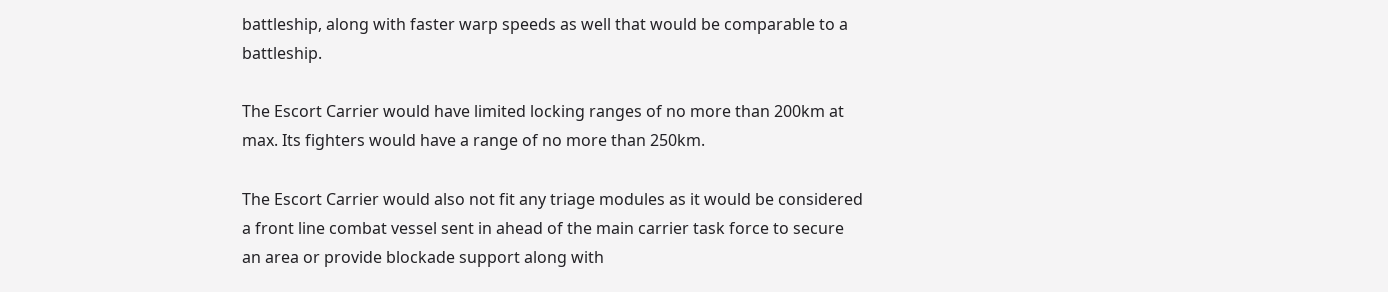battleship, along with faster warp speeds as well that would be comparable to a battleship.

The Escort Carrier would have limited locking ranges of no more than 200km at max. Its fighters would have a range of no more than 250km.

The Escort Carrier would also not fit any triage modules as it would be considered a front line combat vessel sent in ahead of the main carrier task force to secure an area or provide blockade support along with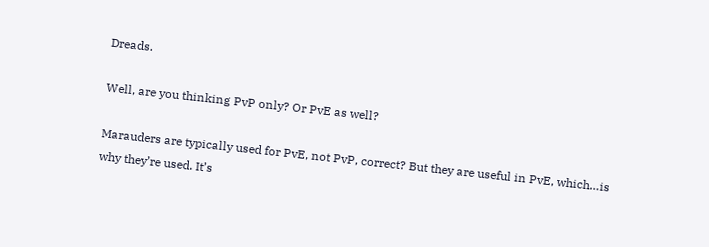Dreads.

Well, are you thinking PvP only? Or PvE as well?

Marauders are typically used for PvE, not PvP, correct? But they are useful in PvE, which…is why they’re used. It’s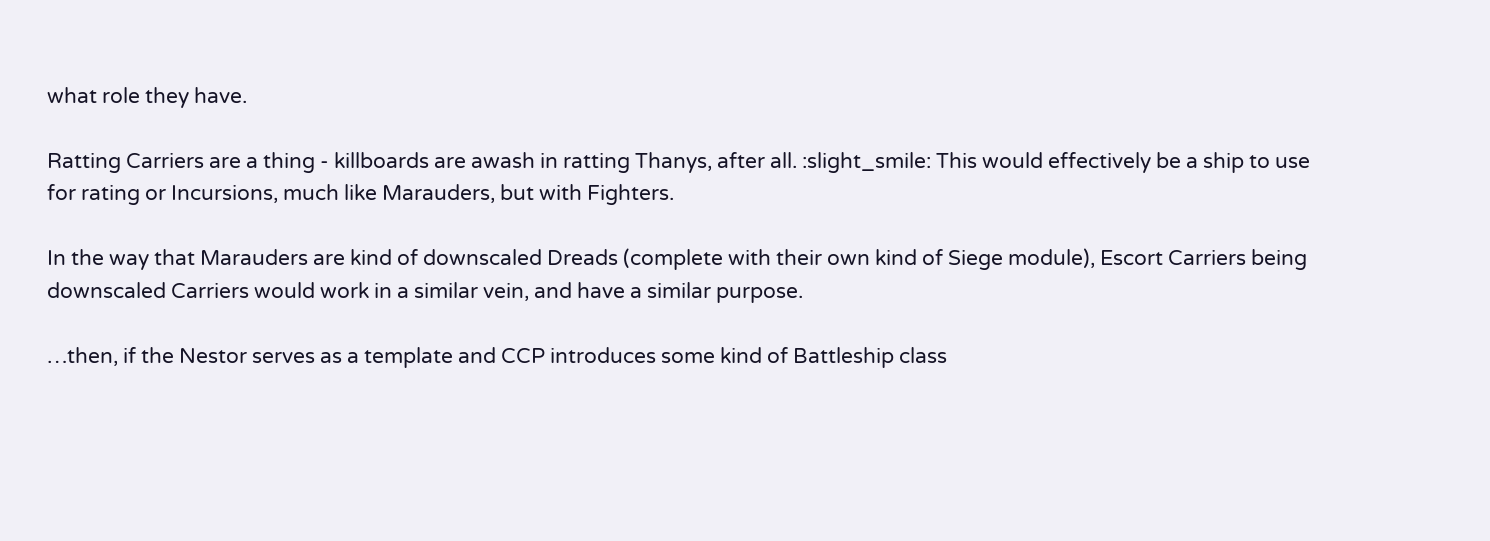what role they have.

Ratting Carriers are a thing - killboards are awash in ratting Thanys, after all. :slight_smile: This would effectively be a ship to use for rating or Incursions, much like Marauders, but with Fighters.

In the way that Marauders are kind of downscaled Dreads (complete with their own kind of Siege module), Escort Carriers being downscaled Carriers would work in a similar vein, and have a similar purpose.

…then, if the Nestor serves as a template and CCP introduces some kind of Battleship class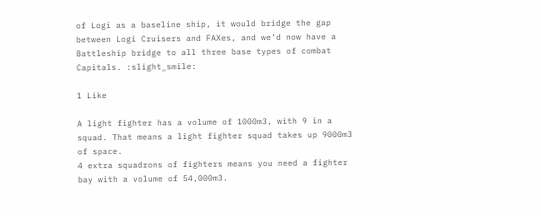of Logi as a baseline ship, it would bridge the gap between Logi Cruisers and FAXes, and we’d now have a Battleship bridge to all three base types of combat Capitals. :slight_smile:

1 Like

A light fighter has a volume of 1000m3, with 9 in a squad. That means a light fighter squad takes up 9000m3 of space.
4 extra squadrons of fighters means you need a fighter bay with a volume of 54,000m3.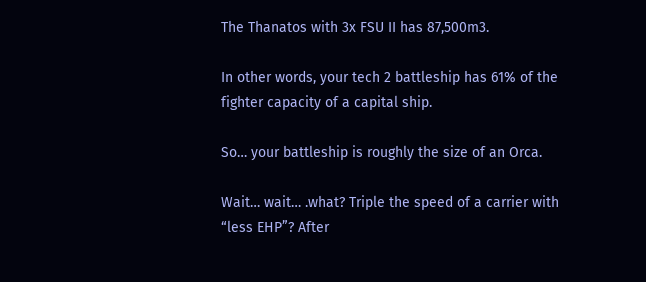The Thanatos with 3x FSU II has 87,500m3.

In other words, your tech 2 battleship has 61% of the fighter capacity of a capital ship.

So… your battleship is roughly the size of an Orca.

Wait… wait… .what? Triple the speed of a carrier with “less EHP”? After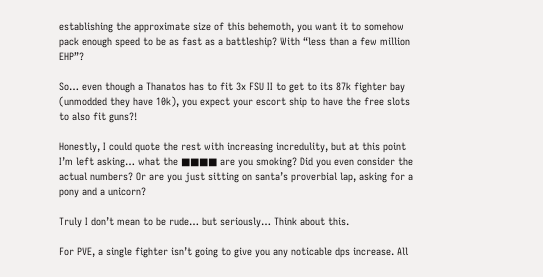establishing the approximate size of this behemoth, you want it to somehow pack enough speed to be as fast as a battleship? With “less than a few million EHP”?

So… even though a Thanatos has to fit 3x FSU II to get to its 87k fighter bay (unmodded they have 10k), you expect your escort ship to have the free slots to also fit guns?!

Honestly, I could quote the rest with increasing incredulity, but at this point I’m left asking… what the ■■■■ are you smoking? Did you even consider the actual numbers? Or are you just sitting on santa’s proverbial lap, asking for a pony and a unicorn?

Truly I don’t mean to be rude… but seriously… Think about this.

For PVE, a single fighter isn’t going to give you any noticable dps increase. All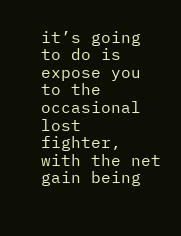it’s going to do is expose you to the occasional lost fighter, with the net gain being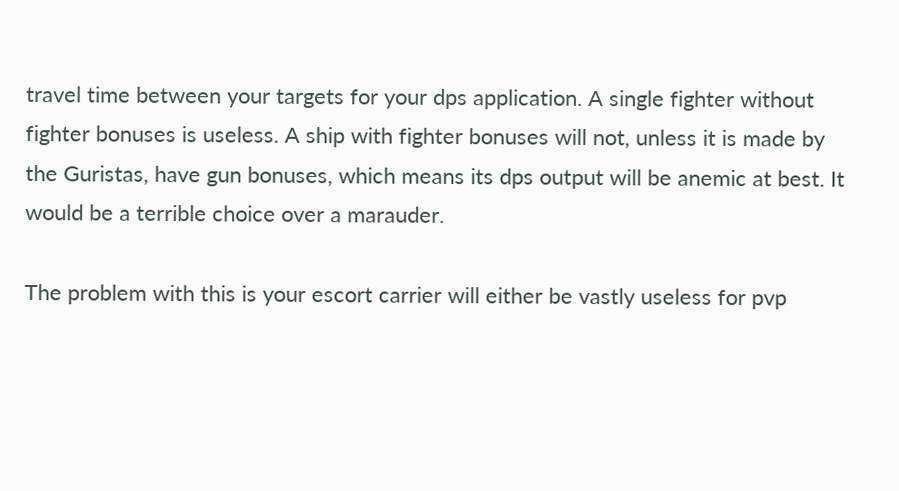travel time between your targets for your dps application. A single fighter without fighter bonuses is useless. A ship with fighter bonuses will not, unless it is made by the Guristas, have gun bonuses, which means its dps output will be anemic at best. It would be a terrible choice over a marauder.

The problem with this is your escort carrier will either be vastly useless for pvp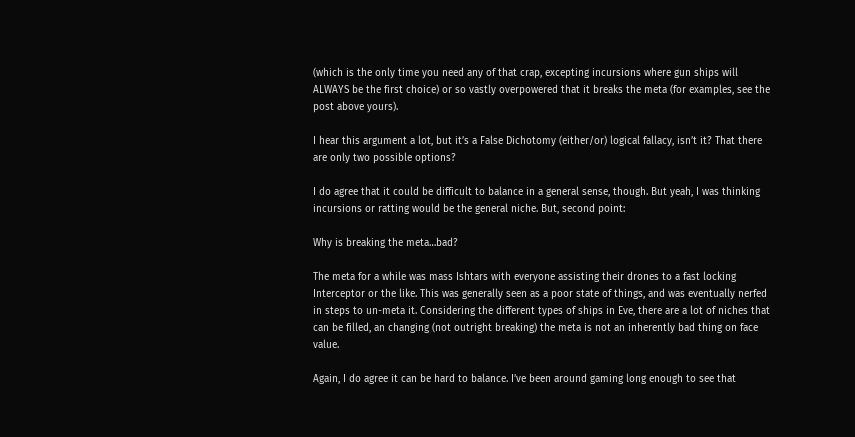(which is the only time you need any of that crap, excepting incursions where gun ships will ALWAYS be the first choice) or so vastly overpowered that it breaks the meta (for examples, see the post above yours).

I hear this argument a lot, but it’s a False Dichotomy (either/or) logical fallacy, isn’t it? That there are only two possible options?

I do agree that it could be difficult to balance in a general sense, though. But yeah, I was thinking incursions or ratting would be the general niche. But, second point:

Why is breaking the meta…bad?

The meta for a while was mass Ishtars with everyone assisting their drones to a fast locking Interceptor or the like. This was generally seen as a poor state of things, and was eventually nerfed in steps to un-meta it. Considering the different types of ships in Eve, there are a lot of niches that can be filled, an changing (not outright breaking) the meta is not an inherently bad thing on face value.

Again, I do agree it can be hard to balance. I’ve been around gaming long enough to see that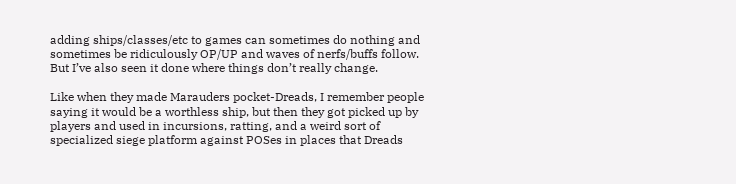adding ships/classes/etc to games can sometimes do nothing and sometimes be ridiculously OP/UP and waves of nerfs/buffs follow. But I’ve also seen it done where things don’t really change.

Like when they made Marauders pocket-Dreads, I remember people saying it would be a worthless ship, but then they got picked up by players and used in incursions, ratting, and a weird sort of specialized siege platform against POSes in places that Dreads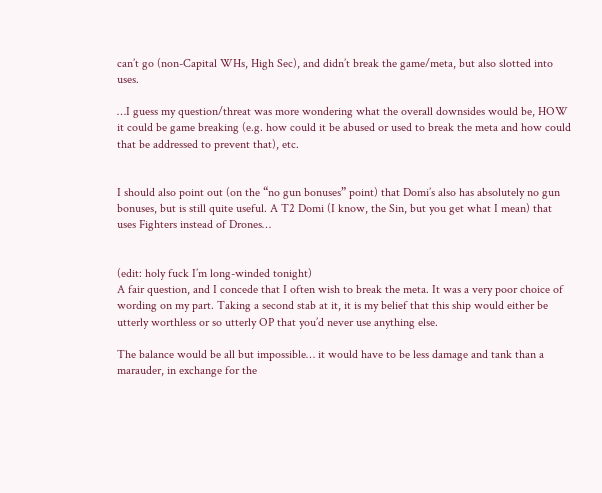can’t go (non-Capital WHs, High Sec), and didn’t break the game/meta, but also slotted into uses.

…I guess my question/threat was more wondering what the overall downsides would be, HOW it could be game breaking (e.g. how could it be abused or used to break the meta and how could that be addressed to prevent that), etc.


I should also point out (on the “no gun bonuses” point) that Domi’s also has absolutely no gun bonuses, but is still quite useful. A T2 Domi (I know, the Sin, but you get what I mean) that uses Fighters instead of Drones…


(edit: holy fuck I’m long-winded tonight)
A fair question, and I concede that I often wish to break the meta. It was a very poor choice of wording on my part. Taking a second stab at it, it is my belief that this ship would either be utterly worthless or so utterly OP that you’d never use anything else.

The balance would be all but impossible… it would have to be less damage and tank than a marauder, in exchange for the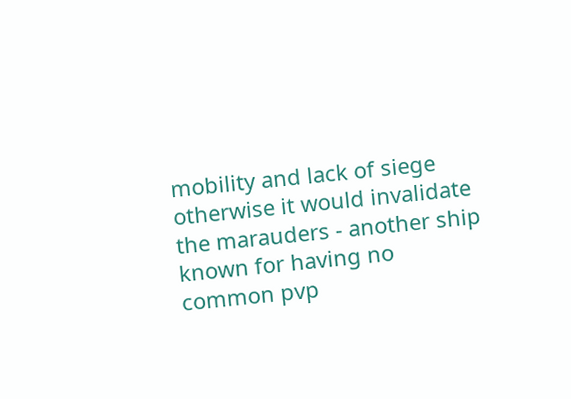mobility and lack of siege otherwise it would invalidate the marauders - another ship known for having no common pvp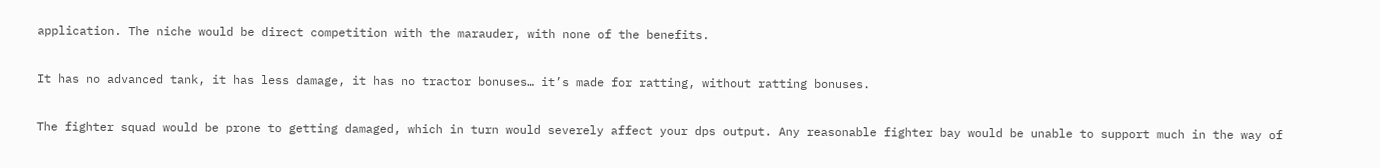application. The niche would be direct competition with the marauder, with none of the benefits.

It has no advanced tank, it has less damage, it has no tractor bonuses… it’s made for ratting, without ratting bonuses.

The fighter squad would be prone to getting damaged, which in turn would severely affect your dps output. Any reasonable fighter bay would be unable to support much in the way of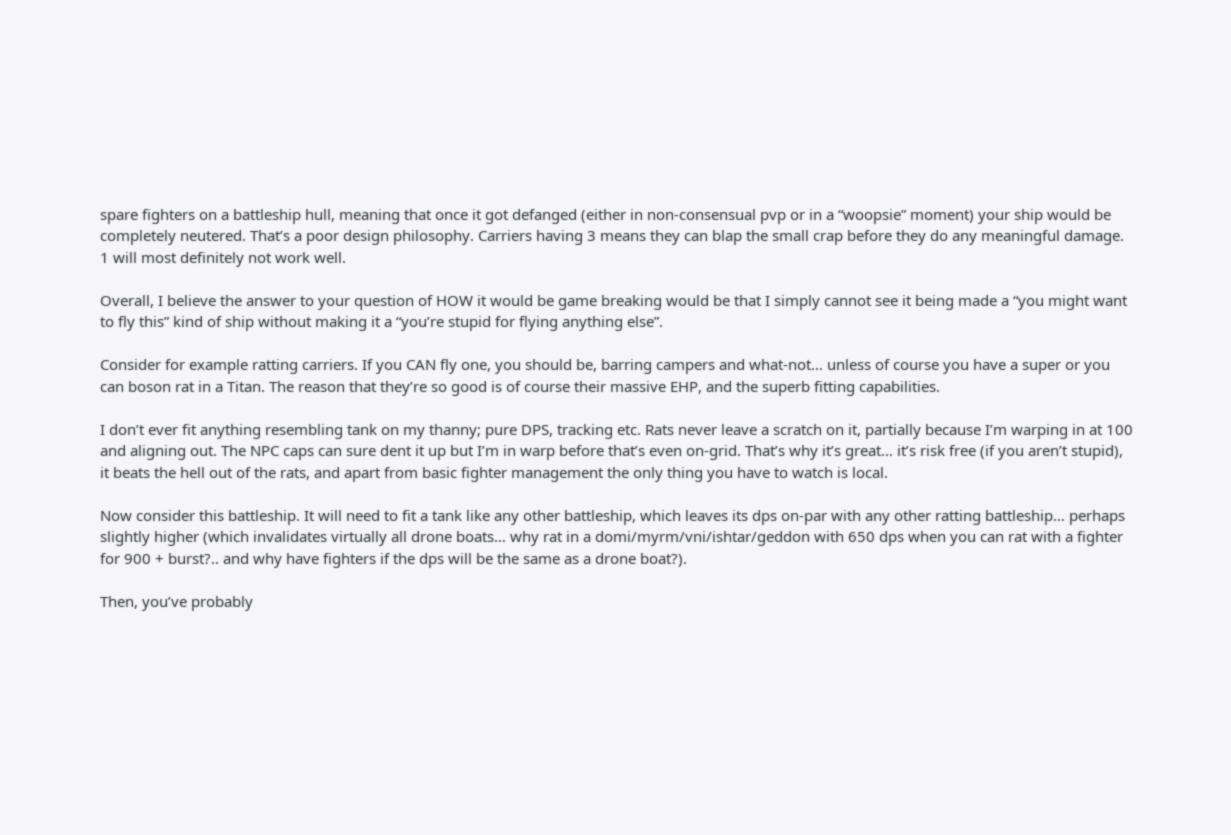spare fighters on a battleship hull, meaning that once it got defanged (either in non-consensual pvp or in a “woopsie” moment) your ship would be completely neutered. That’s a poor design philosophy. Carriers having 3 means they can blap the small crap before they do any meaningful damage. 1 will most definitely not work well.

Overall, I believe the answer to your question of HOW it would be game breaking would be that I simply cannot see it being made a “you might want to fly this” kind of ship without making it a “you’re stupid for flying anything else”.

Consider for example ratting carriers. If you CAN fly one, you should be, barring campers and what-not… unless of course you have a super or you can boson rat in a Titan. The reason that they’re so good is of course their massive EHP, and the superb fitting capabilities.

I don’t ever fit anything resembling tank on my thanny; pure DPS, tracking etc. Rats never leave a scratch on it, partially because I’m warping in at 100 and aligning out. The NPC caps can sure dent it up but I’m in warp before that’s even on-grid. That’s why it’s great… it’s risk free (if you aren’t stupid), it beats the hell out of the rats, and apart from basic fighter management the only thing you have to watch is local.

Now consider this battleship. It will need to fit a tank like any other battleship, which leaves its dps on-par with any other ratting battleship… perhaps slightly higher (which invalidates virtually all drone boats… why rat in a domi/myrm/vni/ishtar/geddon with 650 dps when you can rat with a fighter for 900 + burst?.. and why have fighters if the dps will be the same as a drone boat?).

Then, you’ve probably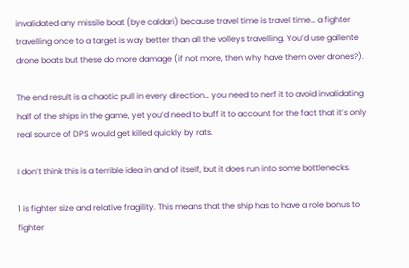invalidated any missile boat (bye caldari) because travel time is travel time… a fighter travelling once to a target is way better than all the volleys travelling. You’d use gallente drone boats but these do more damage (if not more, then why have them over drones?).

The end result is a chaotic pull in every direction… you need to nerf it to avoid invalidating half of the ships in the game, yet you’d need to buff it to account for the fact that it’s only real source of DPS would get killed quickly by rats.

I don’t think this is a terrible idea in and of itself, but it does run into some bottlenecks.

1 is fighter size and relative fragility. This means that the ship has to have a role bonus to fighter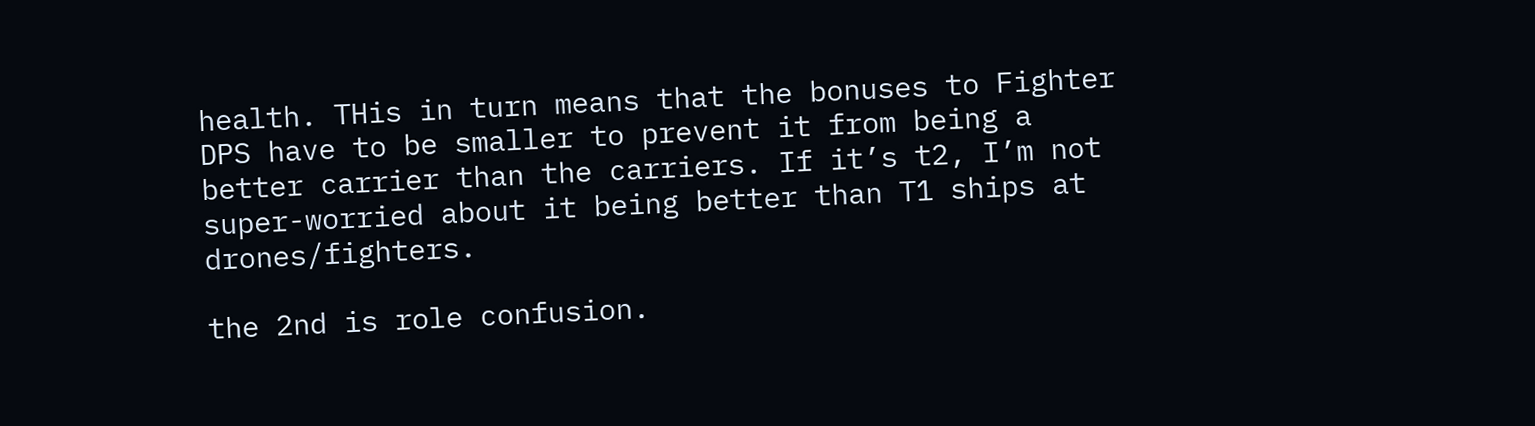health. THis in turn means that the bonuses to Fighter DPS have to be smaller to prevent it from being a better carrier than the carriers. If it’s t2, I’m not super-worried about it being better than T1 ships at drones/fighters.

the 2nd is role confusion.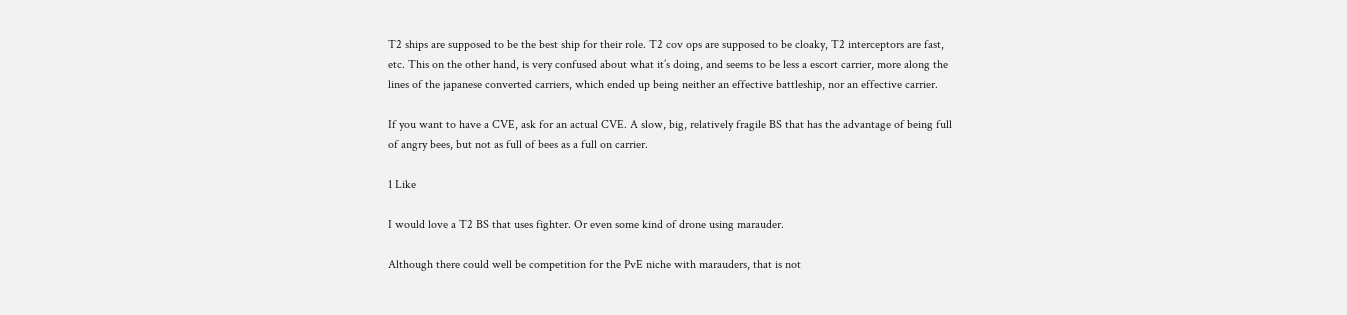T2 ships are supposed to be the best ship for their role. T2 cov ops are supposed to be cloaky, T2 interceptors are fast, etc. This on the other hand, is very confused about what it’s doing, and seems to be less a escort carrier, more along the lines of the japanese converted carriers, which ended up being neither an effective battleship, nor an effective carrier.

If you want to have a CVE, ask for an actual CVE. A slow, big, relatively fragile BS that has the advantage of being full of angry bees, but not as full of bees as a full on carrier.

1 Like

I would love a T2 BS that uses fighter. Or even some kind of drone using marauder.

Although there could well be competition for the PvE niche with marauders, that is not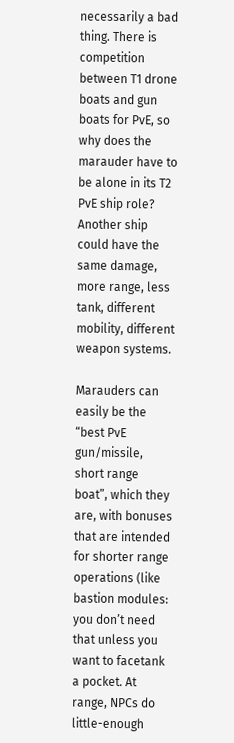necessarily a bad thing. There is competition between T1 drone boats and gun boats for PvE, so why does the marauder have to be alone in its T2 PvE ship role? Another ship could have the same damage, more range, less tank, different mobility, different weapon systems.

Marauders can easily be the “best PvE gun/missile, short range boat”, which they are, with bonuses that are intended for shorter range operations (like bastion modules: you don’t need that unless you want to facetank a pocket. At range, NPCs do little-enough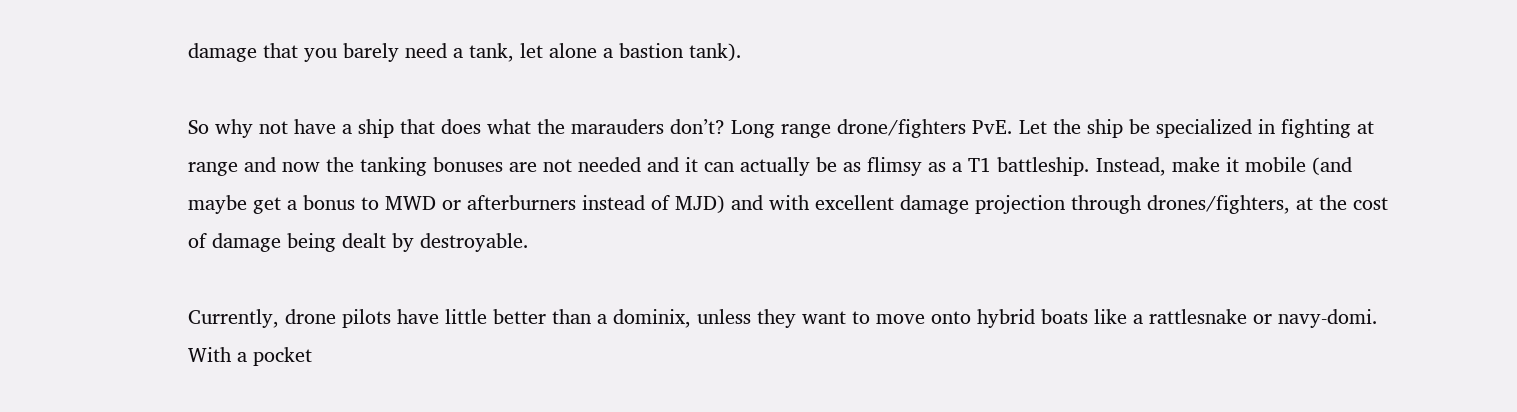damage that you barely need a tank, let alone a bastion tank).

So why not have a ship that does what the marauders don’t? Long range drone/fighters PvE. Let the ship be specialized in fighting at range and now the tanking bonuses are not needed and it can actually be as flimsy as a T1 battleship. Instead, make it mobile (and maybe get a bonus to MWD or afterburners instead of MJD) and with excellent damage projection through drones/fighters, at the cost of damage being dealt by destroyable.

Currently, drone pilots have little better than a dominix, unless they want to move onto hybrid boats like a rattlesnake or navy-domi. With a pocket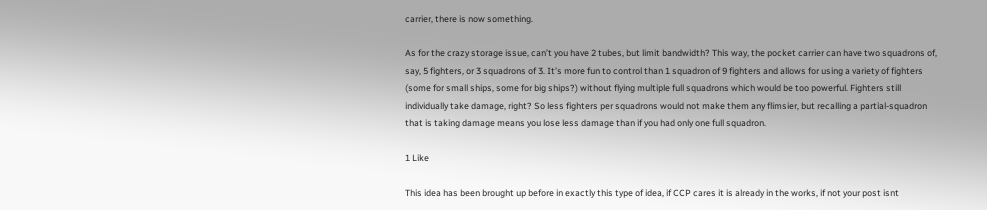carrier, there is now something.

As for the crazy storage issue, can’t you have 2 tubes, but limit bandwidth? This way, the pocket carrier can have two squadrons of, say, 5 fighters, or 3 squadrons of 3. It’s more fun to control than 1 squadron of 9 fighters and allows for using a variety of fighters (some for small ships, some for big ships?) without flying multiple full squadrons which would be too powerful. Fighters still individually take damage, right? So less fighters per squadrons would not make them any flimsier, but recalling a partial-squadron that is taking damage means you lose less damage than if you had only one full squadron.

1 Like

This idea has been brought up before in exactly this type of idea, if CCP cares it is already in the works, if not your post isnt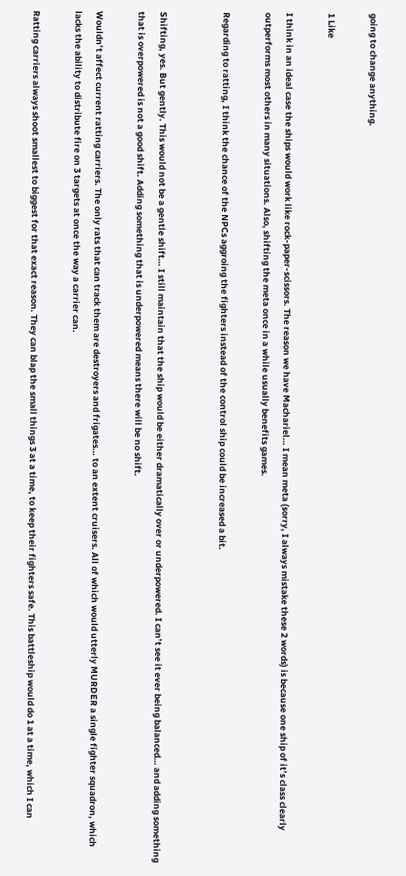going to change anything.

1 Like

I think in an ideal case the ships would work like rock-paper-scissors. The reason we have Machariel… I mean meta (sorry, I always mistake these 2 words) is because one ship of it’s class clearly outperforms most others in many situations. Also, shifting the meta once in a while usually benefits games.

Regarding to ratting, I think the chance of the NPCs aggroing the fighters instead of the control ship could be increased a bit.


Shifting, yes. But gently. This would not be a gentle shift… I still maintain that the ship would be either dramatically over or underpowered. I can’t see it ever being balanced… and adding something that is overpowered is not a good shift. Adding something that is underpowered means there will be no shift.

Wouldn’t affect current ratting carriers. The only rats that can track them are destroyers and frigates… to an extent cruisers. All of which would utterly MURDER a single fighter squadron, which lacks the ability to distribute fire on 3 targets at once the way a carrier can.

Ratting carriers always shoot smallest to biggest for that exact reason. They can blap the small things 3 at a time, to keep their fighters safe. This battleship would do 1 at a time, which I can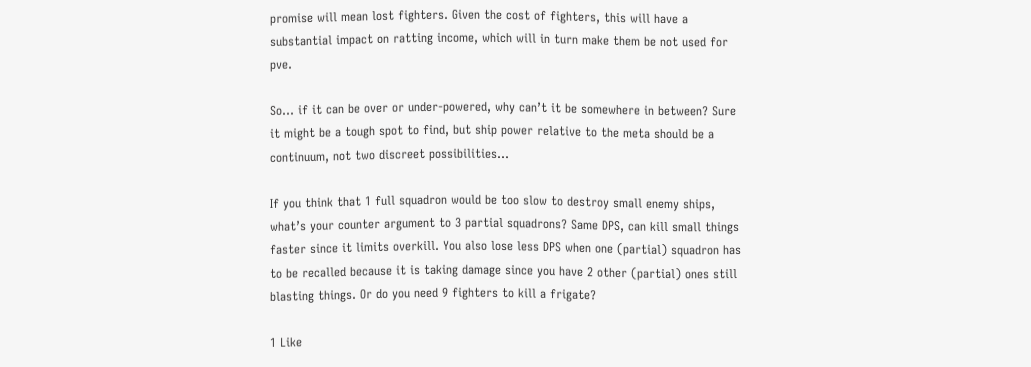promise will mean lost fighters. Given the cost of fighters, this will have a substantial impact on ratting income, which will in turn make them be not used for pve.

So… if it can be over or under-powered, why can’t it be somewhere in between? Sure it might be a tough spot to find, but ship power relative to the meta should be a continuum, not two discreet possibilities…

If you think that 1 full squadron would be too slow to destroy small enemy ships, what’s your counter argument to 3 partial squadrons? Same DPS, can kill small things faster since it limits overkill. You also lose less DPS when one (partial) squadron has to be recalled because it is taking damage since you have 2 other (partial) ones still blasting things. Or do you need 9 fighters to kill a frigate?

1 Like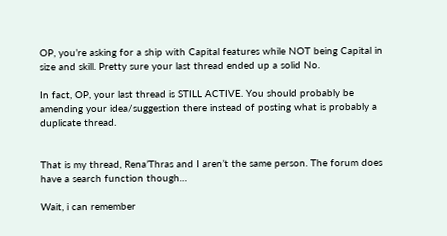OP, you’re asking for a ship with Capital features while NOT being Capital in size and skill. Pretty sure your last thread ended up a solid No.

In fact, OP, your last thread is STILL ACTIVE. You should probably be amending your idea/suggestion there instead of posting what is probably a duplicate thread.


That is my thread, Rena’Thras and I aren’t the same person. The forum does have a search function though…

Wait, i can remember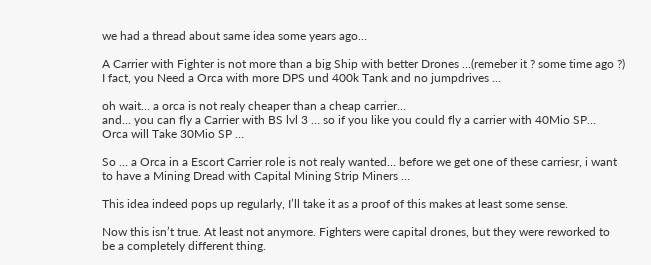we had a thread about same idea some years ago…

A Carrier with Fighter is not more than a big Ship with better Drones …(remeber it ? some time ago ?)
I fact, you Need a Orca with more DPS und 400k Tank and no jumpdrives …

oh wait… a orca is not realy cheaper than a cheap carrier…
and… you can fly a Carrier with BS lvl 3 … so if you like you could fly a carrier with 40Mio SP…
Orca will Take 30Mio SP …

So … a Orca in a Escort Carrier role is not realy wanted… before we get one of these carriesr, i want to have a Mining Dread with Capital Mining Strip Miners …

This idea indeed pops up regularly, I’ll take it as a proof of this makes at least some sense.

Now this isn’t true. At least not anymore. Fighters were capital drones, but they were reworked to be a completely different thing.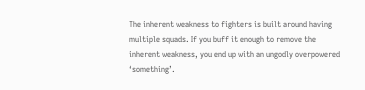The inherent weakness to fighters is built around having multiple squads. If you buff it enough to remove the inherent weakness, you end up with an ungodly overpowered ‘something’.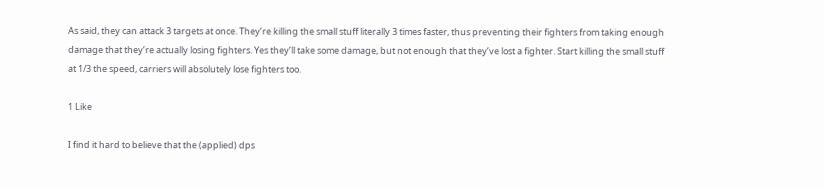As said, they can attack 3 targets at once. They’re killing the small stuff literally 3 times faster, thus preventing their fighters from taking enough damage that they’re actually losing fighters. Yes they’ll take some damage, but not enough that they’ve lost a fighter. Start killing the small stuff at 1/3 the speed, carriers will absolutely lose fighters too.

1 Like

I find it hard to believe that the (applied) dps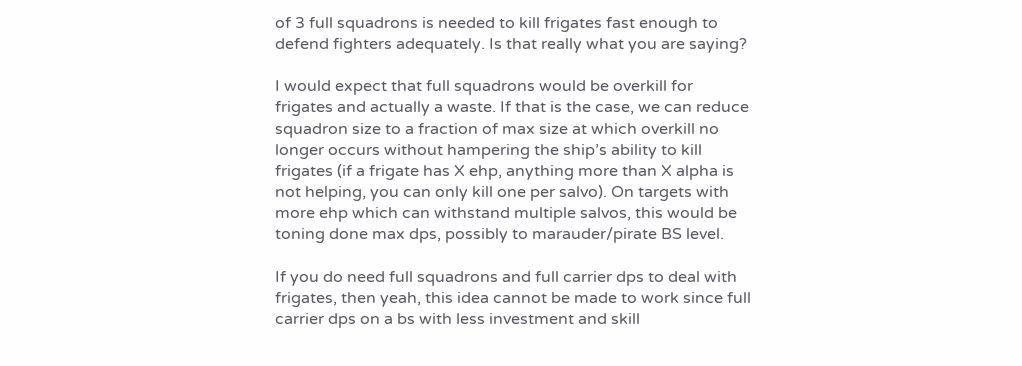of 3 full squadrons is needed to kill frigates fast enough to defend fighters adequately. Is that really what you are saying?

I would expect that full squadrons would be overkill for frigates and actually a waste. If that is the case, we can reduce squadron size to a fraction of max size at which overkill no longer occurs without hampering the ship’s ability to kill frigates (if a frigate has X ehp, anything more than X alpha is not helping, you can only kill one per salvo). On targets with more ehp which can withstand multiple salvos, this would be toning done max dps, possibly to marauder/pirate BS level.

If you do need full squadrons and full carrier dps to deal with frigates, then yeah, this idea cannot be made to work since full carrier dps on a bs with less investment and skill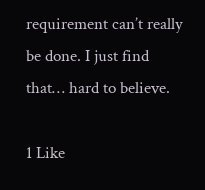requirement can’t really be done. I just find that… hard to believe.

1 Like